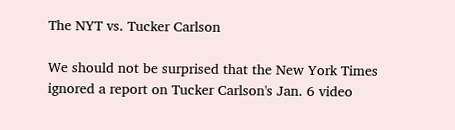The NYT vs. Tucker Carlson

We should not be surprised that the New York Times ignored a report on Tucker Carlson's Jan. 6 video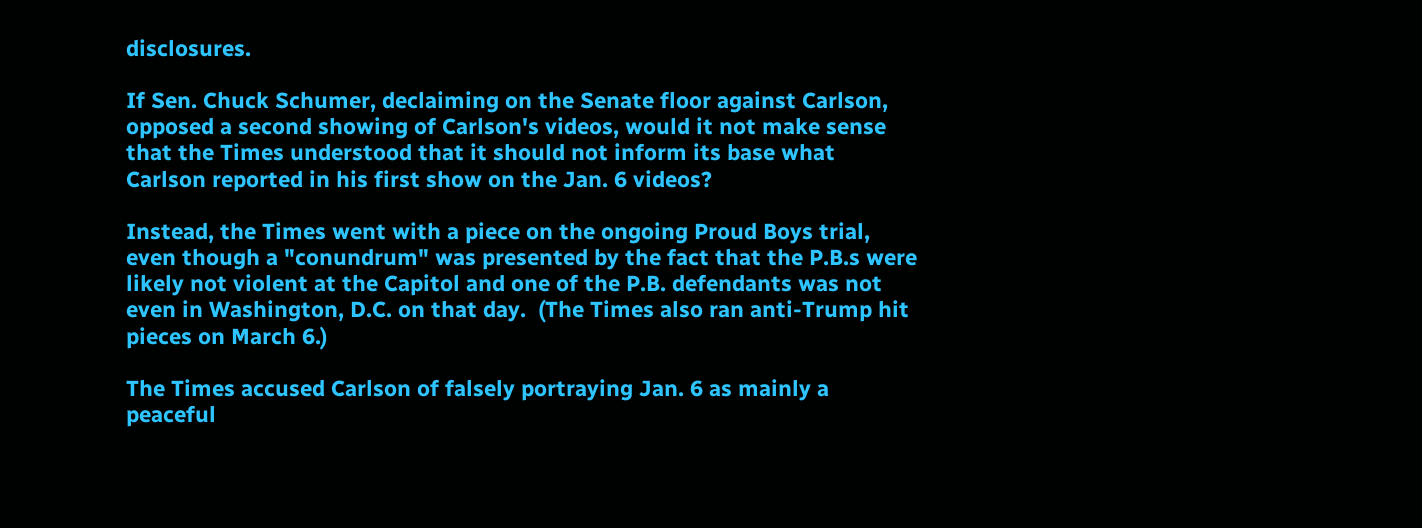disclosures.

If Sen. Chuck Schumer, declaiming on the Senate floor against Carlson, opposed a second showing of Carlson's videos, would it not make sense that the Times understood that it should not inform its base what Carlson reported in his first show on the Jan. 6 videos?

Instead, the Times went with a piece on the ongoing Proud Boys trial, even though a "conundrum" was presented by the fact that the P.B.s were likely not violent at the Capitol and one of the P.B. defendants was not even in Washington, D.C. on that day.  (The Times also ran anti-Trump hit pieces on March 6.)

The Times accused Carlson of falsely portraying Jan. 6 as mainly a peaceful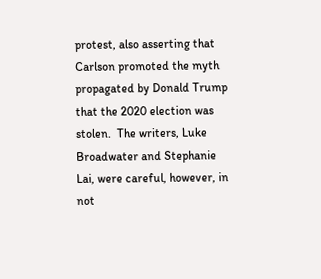protest, also asserting that Carlson promoted the myth propagated by Donald Trump that the 2020 election was stolen.  The writers, Luke Broadwater and Stephanie Lai, were careful, however, in not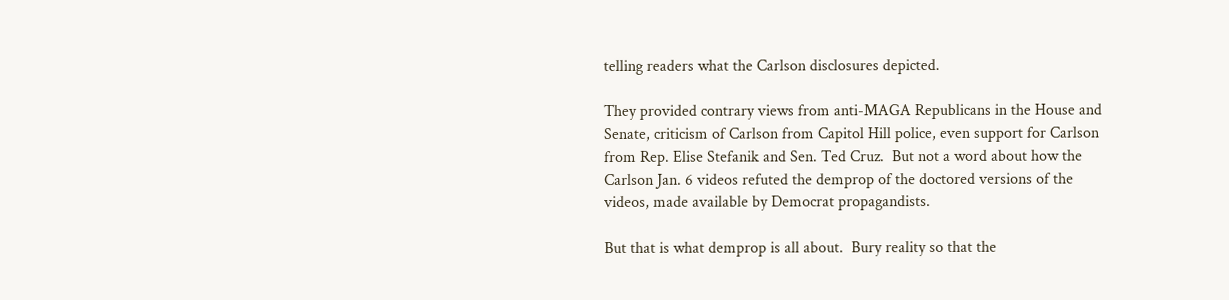telling readers what the Carlson disclosures depicted.

They provided contrary views from anti-MAGA Republicans in the House and Senate, criticism of Carlson from Capitol Hill police, even support for Carlson from Rep. Elise Stefanik and Sen. Ted Cruz.  But not a word about how the Carlson Jan. 6 videos refuted the demprop of the doctored versions of the videos, made available by Democrat propagandists.

But that is what demprop is all about.  Bury reality so that the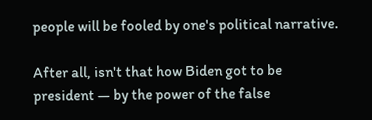people will be fooled by one's political narrative.

After all, isn't that how Biden got to be president — by the power of the false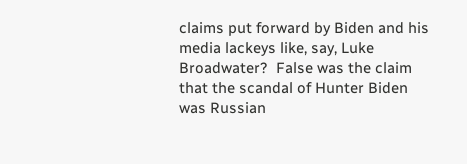claims put forward by Biden and his media lackeys like, say, Luke Broadwater?  False was the claim that the scandal of Hunter Biden was Russian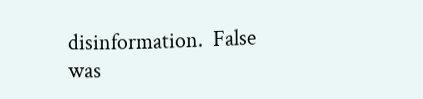disinformation.  False was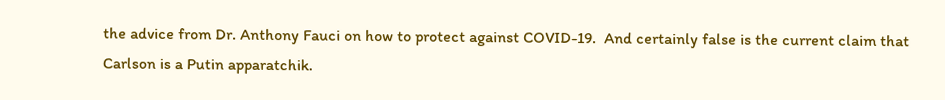the advice from Dr. Anthony Fauci on how to protect against COVID-19.  And certainly false is the current claim that Carlson is a Putin apparatchik.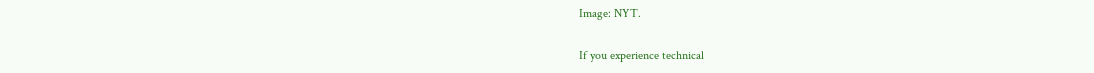Image: NYT.

If you experience technical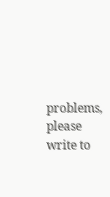problems, please write to